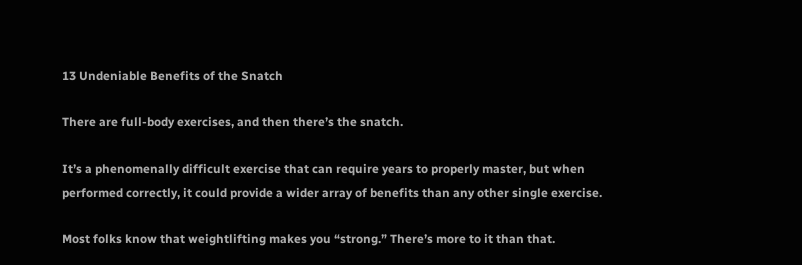13 Undeniable Benefits of the Snatch

There are full-body exercises, and then there’s the snatch.

It’s a phenomenally difficult exercise that can require years to properly master, but when performed correctly, it could provide a wider array of benefits than any other single exercise.

Most folks know that weightlifting makes you “strong.” There’s more to it than that.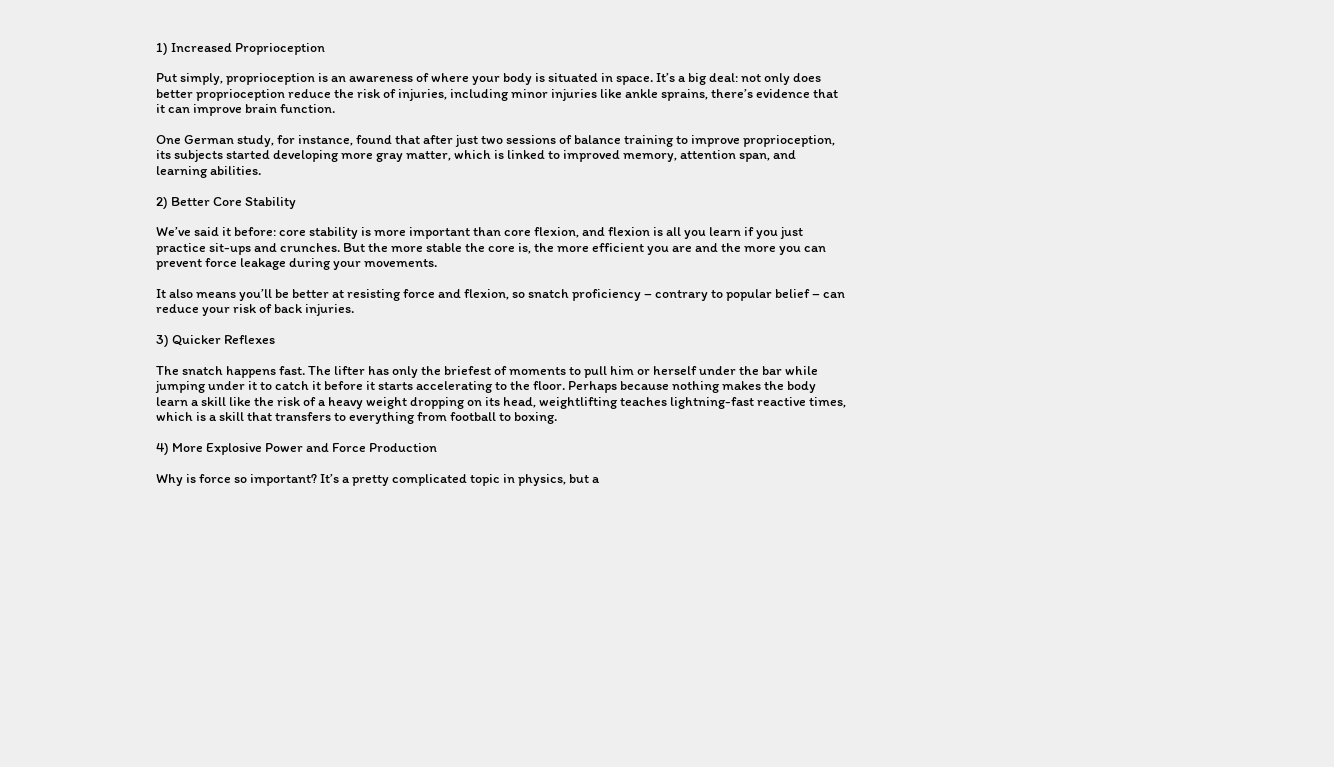1) Increased Proprioception

Put simply, proprioception is an awareness of where your body is situated in space. It’s a big deal: not only does better proprioception reduce the risk of injuries, including minor injuries like ankle sprains, there’s evidence that it can improve brain function.

One German study, for instance, found that after just two sessions of balance training to improve proprioception, its subjects started developing more gray matter, which is linked to improved memory, attention span, and learning abilities.

2) Better Core Stability

We’ve said it before: core stability is more important than core flexion, and flexion is all you learn if you just practice sit-ups and crunches. But the more stable the core is, the more efficient you are and the more you can prevent force leakage during your movements.

It also means you’ll be better at resisting force and flexion, so snatch proficiency – contrary to popular belief – can reduce your risk of back injuries.

3) Quicker Reflexes

The snatch happens fast. The lifter has only the briefest of moments to pull him or herself under the bar while jumping under it to catch it before it starts accelerating to the floor. Perhaps because nothing makes the body learn a skill like the risk of a heavy weight dropping on its head, weightlifting teaches lightning-fast reactive times, which is a skill that transfers to everything from football to boxing.

4) More Explosive Power and Force Production

Why is force so important? It’s a pretty complicated topic in physics, but a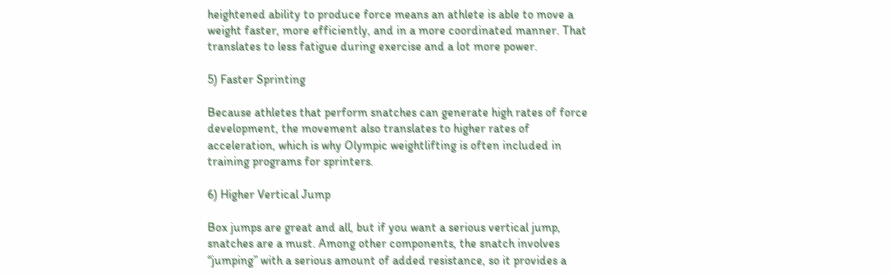heightened ability to produce force means an athlete is able to move a weight faster, more efficiently, and in a more coordinated manner. That translates to less fatigue during exercise and a lot more power.

5) Faster Sprinting

Because athletes that perform snatches can generate high rates of force development, the movement also translates to higher rates of acceleration, which is why Olympic weightlifting is often included in training programs for sprinters.

6) Higher Vertical Jump

Box jumps are great and all, but if you want a serious vertical jump, snatches are a must. Among other components, the snatch involves “jumping” with a serious amount of added resistance, so it provides a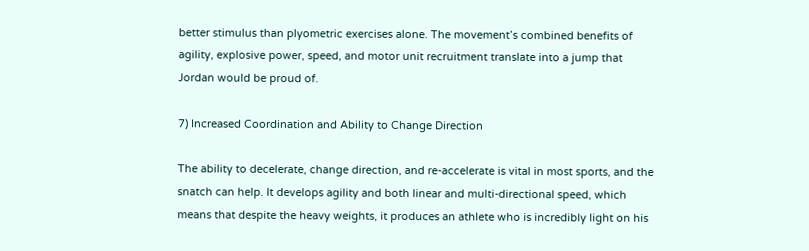better stimulus than plyometric exercises alone. The movement’s combined benefits of agility, explosive power, speed, and motor unit recruitment translate into a jump that Jordan would be proud of.

7) Increased Coordination and Ability to Change Direction

The ability to decelerate, change direction, and re-accelerate is vital in most sports, and the snatch can help. It develops agility and both linear and multi-directional speed, which means that despite the heavy weights, it produces an athlete who is incredibly light on his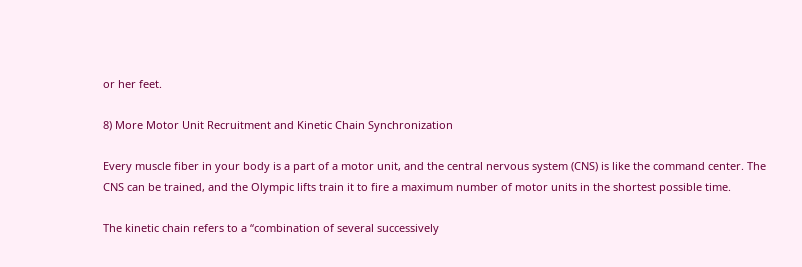or her feet.

8) More Motor Unit Recruitment and Kinetic Chain Synchronization

Every muscle fiber in your body is a part of a motor unit, and the central nervous system (CNS) is like the command center. The CNS can be trained, and the Olympic lifts train it to fire a maximum number of motor units in the shortest possible time.

The kinetic chain refers to a “combination of several successively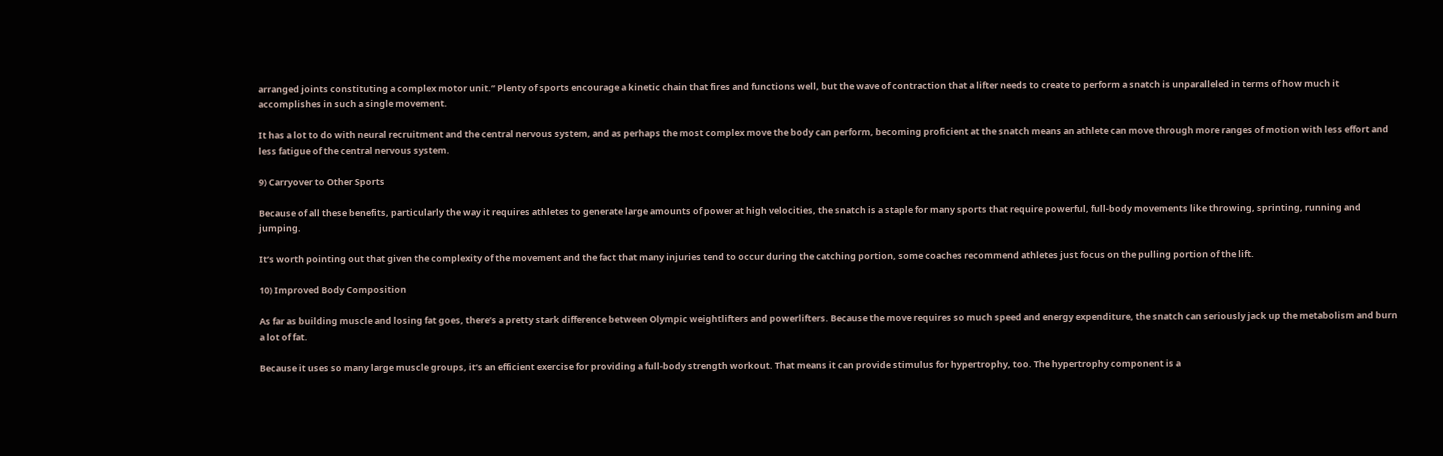arranged joints constituting a complex motor unit.” Plenty of sports encourage a kinetic chain that fires and functions well, but the wave of contraction that a lifter needs to create to perform a snatch is unparalleled in terms of how much it accomplishes in such a single movement.

It has a lot to do with neural recruitment and the central nervous system, and as perhaps the most complex move the body can perform, becoming proficient at the snatch means an athlete can move through more ranges of motion with less effort and less fatigue of the central nervous system.

9) Carryover to Other Sports

Because of all these benefits, particularly the way it requires athletes to generate large amounts of power at high velocities, the snatch is a staple for many sports that require powerful, full-body movements like throwing, sprinting, running and jumping.

It’s worth pointing out that given the complexity of the movement and the fact that many injuries tend to occur during the catching portion, some coaches recommend athletes just focus on the pulling portion of the lift.

10) Improved Body Composition

As far as building muscle and losing fat goes, there’s a pretty stark difference between Olympic weightlifters and powerlifters. Because the move requires so much speed and energy expenditure, the snatch can seriously jack up the metabolism and burn a lot of fat.

Because it uses so many large muscle groups, it’s an efficient exercise for providing a full-body strength workout. That means it can provide stimulus for hypertrophy, too. The hypertrophy component is a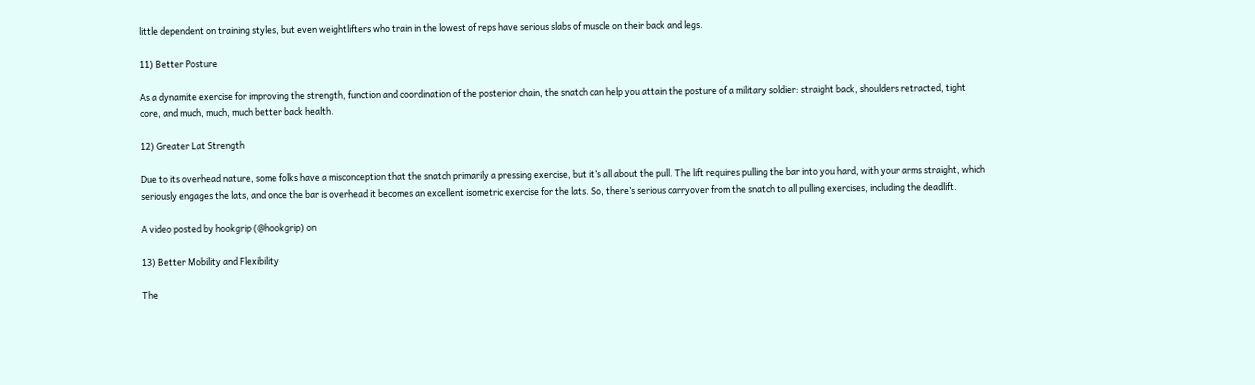little dependent on training styles, but even weightlifters who train in the lowest of reps have serious slabs of muscle on their back and legs.

11) Better Posture

As a dynamite exercise for improving the strength, function and coordination of the posterior chain, the snatch can help you attain the posture of a military soldier: straight back, shoulders retracted, tight core, and much, much, much better back health.

12) Greater Lat Strength

Due to its overhead nature, some folks have a misconception that the snatch primarily a pressing exercise, but it’s all about the pull. The lift requires pulling the bar into you hard, with your arms straight, which seriously engages the lats, and once the bar is overhead it becomes an excellent isometric exercise for the lats. So, there’s serious carryover from the snatch to all pulling exercises, including the deadlift.

A video posted by hookgrip (@hookgrip) on

13) Better Mobility and Flexibility

The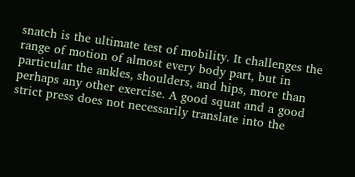snatch is the ultimate test of mobility. It challenges the range of motion of almost every body part, but in particular the ankles, shoulders, and hips, more than perhaps any other exercise. A good squat and a good strict press does not necessarily translate into the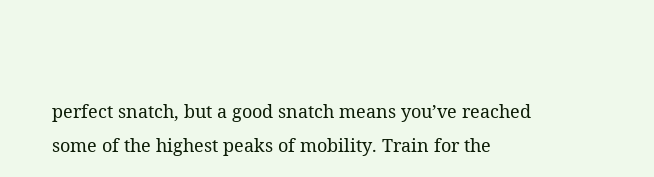perfect snatch, but a good snatch means you’ve reached some of the highest peaks of mobility. Train for the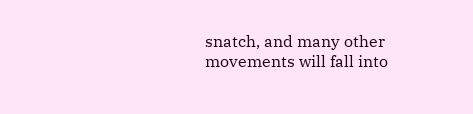snatch, and many other movements will fall into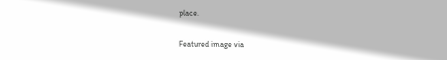place.

Featured image via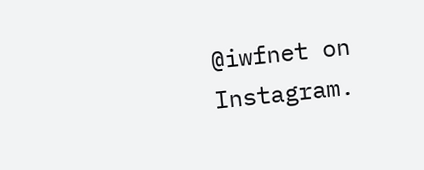@iwfnet on Instagram.